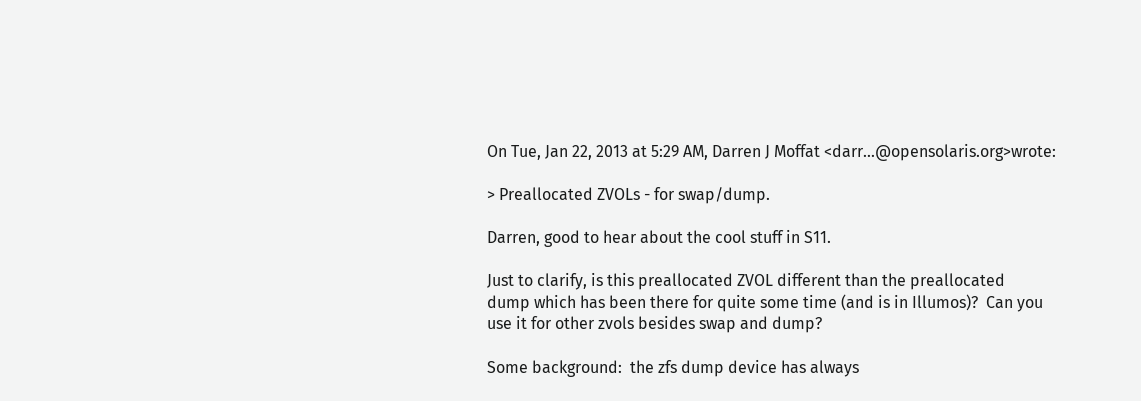On Tue, Jan 22, 2013 at 5:29 AM, Darren J Moffat <darr...@opensolaris.org>wrote:

> Preallocated ZVOLs - for swap/dump.

Darren, good to hear about the cool stuff in S11.

Just to clarify, is this preallocated ZVOL different than the preallocated
dump which has been there for quite some time (and is in Illumos)?  Can you
use it for other zvols besides swap and dump?

Some background:  the zfs dump device has always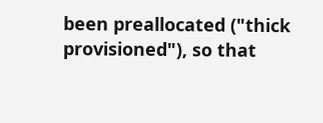been preallocated ("thick
provisioned"), so that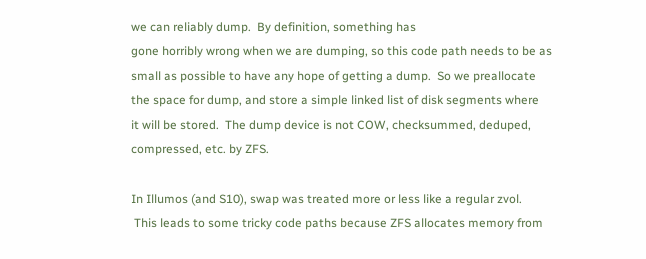we can reliably dump.  By definition, something has
gone horribly wrong when we are dumping, so this code path needs to be as
small as possible to have any hope of getting a dump.  So we preallocate
the space for dump, and store a simple linked list of disk segments where
it will be stored.  The dump device is not COW, checksummed, deduped,
compressed, etc. by ZFS.

In Illumos (and S10), swap was treated more or less like a regular zvol.
 This leads to some tricky code paths because ZFS allocates memory from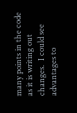many points in the code as it is writing out changes.  I could see
advantages to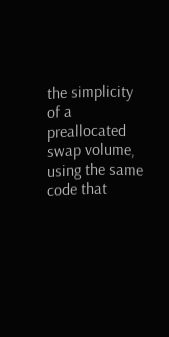the simplicity of a preallocated swap volume, using the same
code that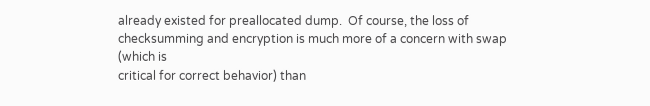already existed for preallocated dump.  Of course, the loss of
checksumming and encryption is much more of a concern with swap (which is
critical for correct behavior) than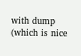with dump (which is nice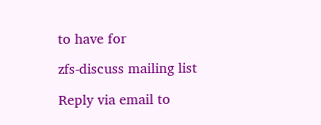to have for

zfs-discuss mailing list

Reply via email to